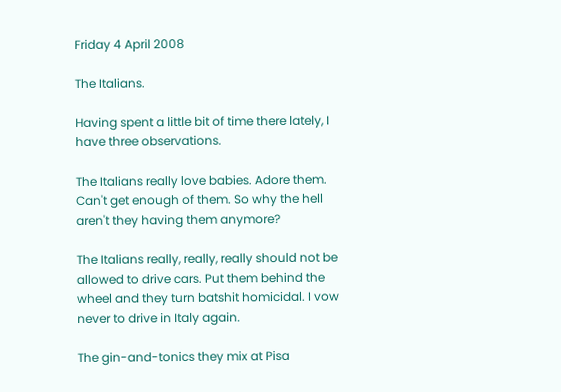Friday 4 April 2008

The Italians.

Having spent a little bit of time there lately, I have three observations.

The Italians really love babies. Adore them. Can't get enough of them. So why the hell aren't they having them anymore?

The Italians really, really, really should not be allowed to drive cars. Put them behind the wheel and they turn batshit homicidal. I vow never to drive in Italy again.

The gin-and-tonics they mix at Pisa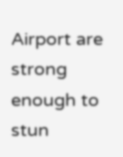Airport are strong enough to stun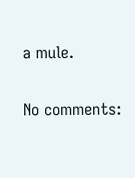a mule.

No comments: